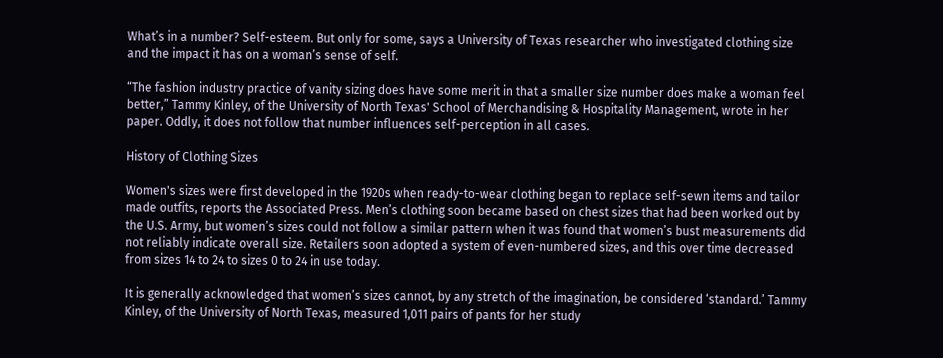What’s in a number? Self-esteem. But only for some, says a University of Texas researcher who investigated clothing size and the impact it has on a woman’s sense of self.

“The fashion industry practice of vanity sizing does have some merit in that a smaller size number does make a woman feel better,” Tammy Kinley, of the University of North Texas' School of Merchandising & Hospitality Management, wrote in her paper. Oddly, it does not follow that number influences self-perception in all cases.

History of Clothing Sizes

Women's sizes were first developed in the 1920s when ready-to-wear clothing began to replace self-sewn items and tailor made outfits, reports the Associated Press. Men’s clothing soon became based on chest sizes that had been worked out by the U.S. Army, but women’s sizes could not follow a similar pattern when it was found that women’s bust measurements did not reliably indicate overall size. Retailers soon adopted a system of even-numbered sizes, and this over time decreased from sizes 14 to 24 to sizes 0 to 24 in use today.

It is generally acknowledged that women’s sizes cannot, by any stretch of the imagination, be considered ‘standard.’ Tammy Kinley, of the University of North Texas, measured 1,011 pairs of pants for her study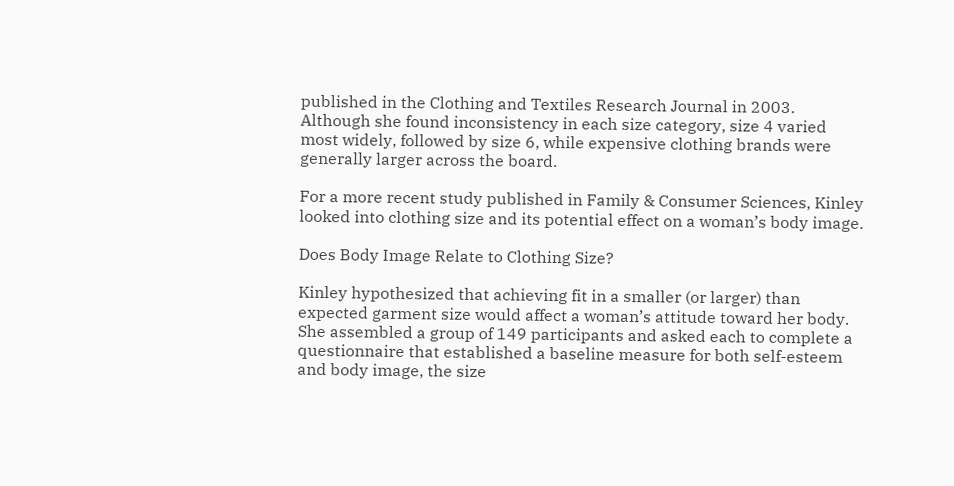published in the Clothing and Textiles Research Journal in 2003. Although she found inconsistency in each size category, size 4 varied most widely, followed by size 6, while expensive clothing brands were generally larger across the board.

For a more recent study published in Family & Consumer Sciences, Kinley looked into clothing size and its potential effect on a woman’s body image.

Does Body Image Relate to Clothing Size?

Kinley hypothesized that achieving fit in a smaller (or larger) than expected garment size would affect a woman’s attitude toward her body. She assembled a group of 149 participants and asked each to complete a questionnaire that established a baseline measure for both self-esteem and body image, the size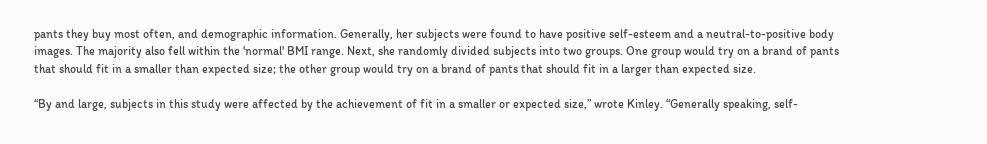pants they buy most often, and demographic information. Generally, her subjects were found to have positive self-esteem and a neutral-to-positive body images. The majority also fell within the 'normal' BMI range. Next, she randomly divided subjects into two groups. One group would try on a brand of pants that should fit in a smaller than expected size; the other group would try on a brand of pants that should fit in a larger than expected size.

“By and large, subjects in this study were affected by the achievement of fit in a smaller or expected size,” wrote Kinley. “Generally speaking, self-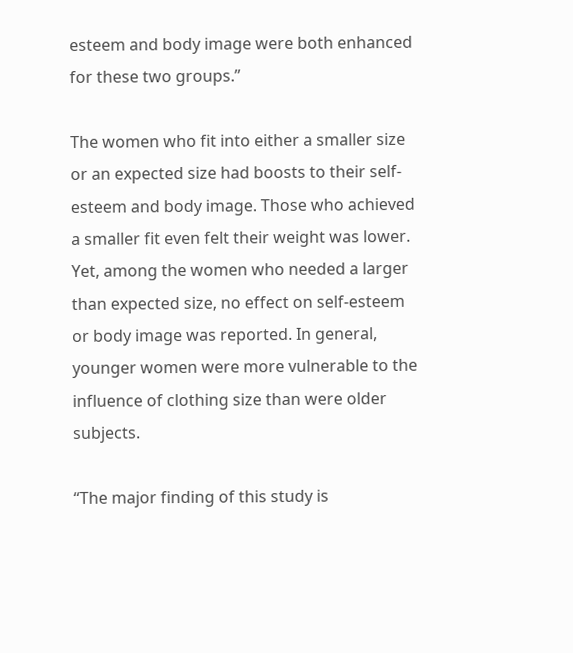esteem and body image were both enhanced for these two groups.”

The women who fit into either a smaller size or an expected size had boosts to their self-esteem and body image. Those who achieved a smaller fit even felt their weight was lower. Yet, among the women who needed a larger than expected size, no effect on self-esteem or body image was reported. In general, younger women were more vulnerable to the influence of clothing size than were older subjects.

“The major finding of this study is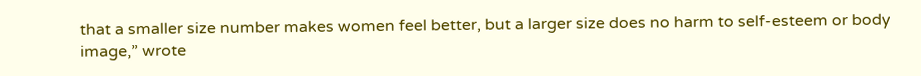that a smaller size number makes women feel better, but a larger size does no harm to self-esteem or body image,” wrote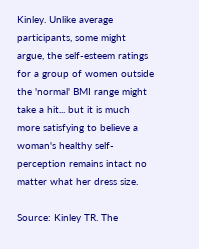Kinley. Unlike average participants, some might argue, the self-esteem ratings for a group of women outside the 'normal' BMI range might take a hit... but it is much more satisfying to believe a woman's healthy self-perception remains intact no matter what her dress size.

Source: Kinley TR. The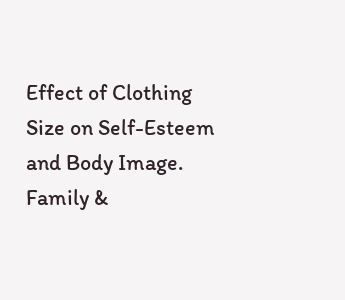Effect of Clothing Size on Self-Esteem and Body Image. Family &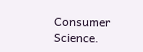Consumer Science.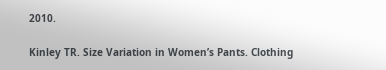2010.

Kinley TR. Size Variation in Women’s Pants. Clothing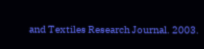and Textiles Research Journal. 2003.